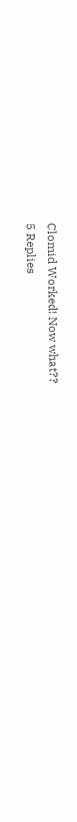Clomid Worked! Now what??
5 Replies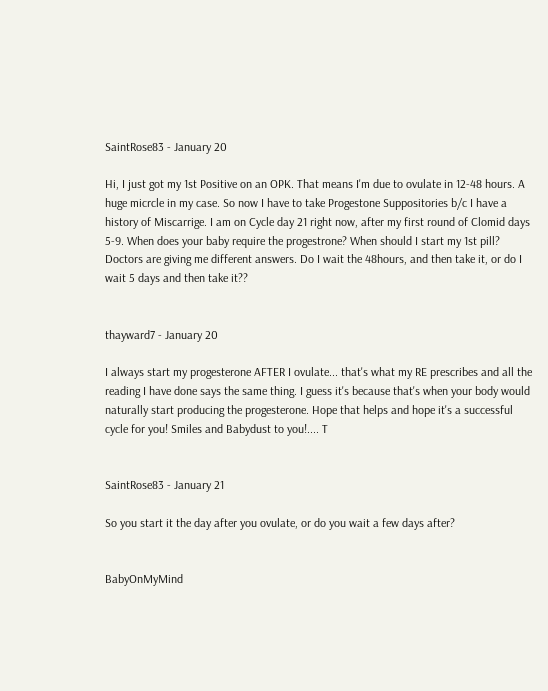SaintRose83 - January 20

Hi, I just got my 1st Positive on an OPK. That means I'm due to ovulate in 12-48 hours. A huge micrcle in my case. So now I have to take Progestone Suppositories b/c I have a history of Miscarrige. I am on Cycle day 21 right now, after my first round of Clomid days 5-9. When does your baby require the progestrone? When should I start my 1st pill? Doctors are giving me different answers. Do I wait the 48hours, and then take it, or do I wait 5 days and then take it??


thayward7 - January 20

I always start my progesterone AFTER I ovulate... that's what my RE prescribes and all the reading I have done says the same thing. I guess it's because that's when your body would naturally start producing the progesterone. Hope that helps and hope it's a successful cycle for you! Smiles and Babydust to you!.... T


SaintRose83 - January 21

So you start it the day after you ovulate, or do you wait a few days after?


BabyOnMyMind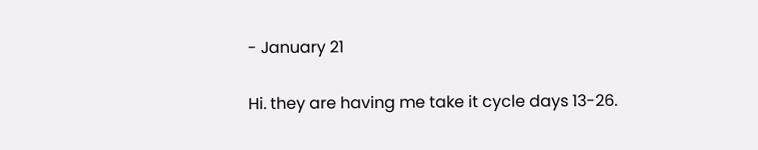- January 21

Hi. they are having me take it cycle days 13-26.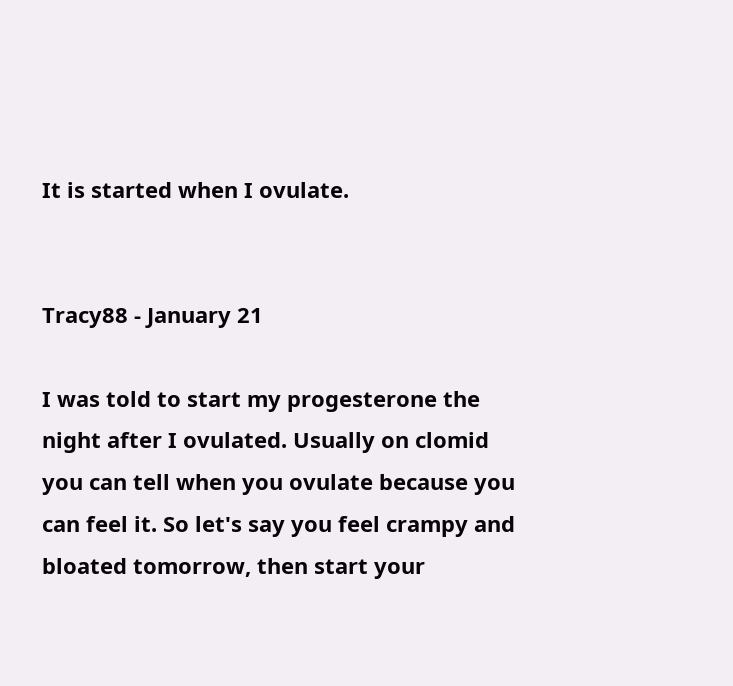It is started when I ovulate.


Tracy88 - January 21

I was told to start my progesterone the night after I ovulated. Usually on clomid you can tell when you ovulate because you can feel it. So let's say you feel crampy and bloated tomorrow, then start your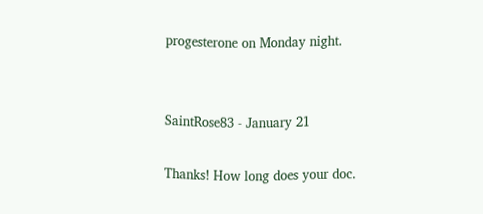progesterone on Monday night.


SaintRose83 - January 21

Thanks! How long does your doc.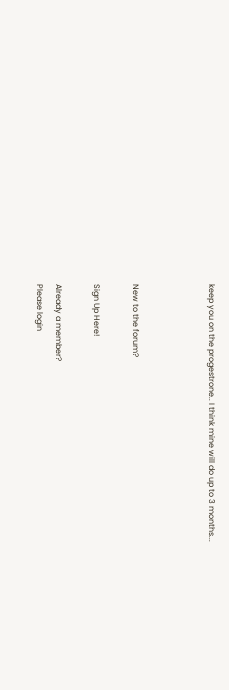keep you on the progestrone.. I think mine will do up to 3 months...



New to the forum?

Sign Up Here!

Already a member?
Please login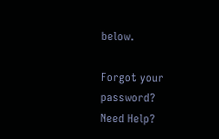below.

Forgot your password?
Need Help?